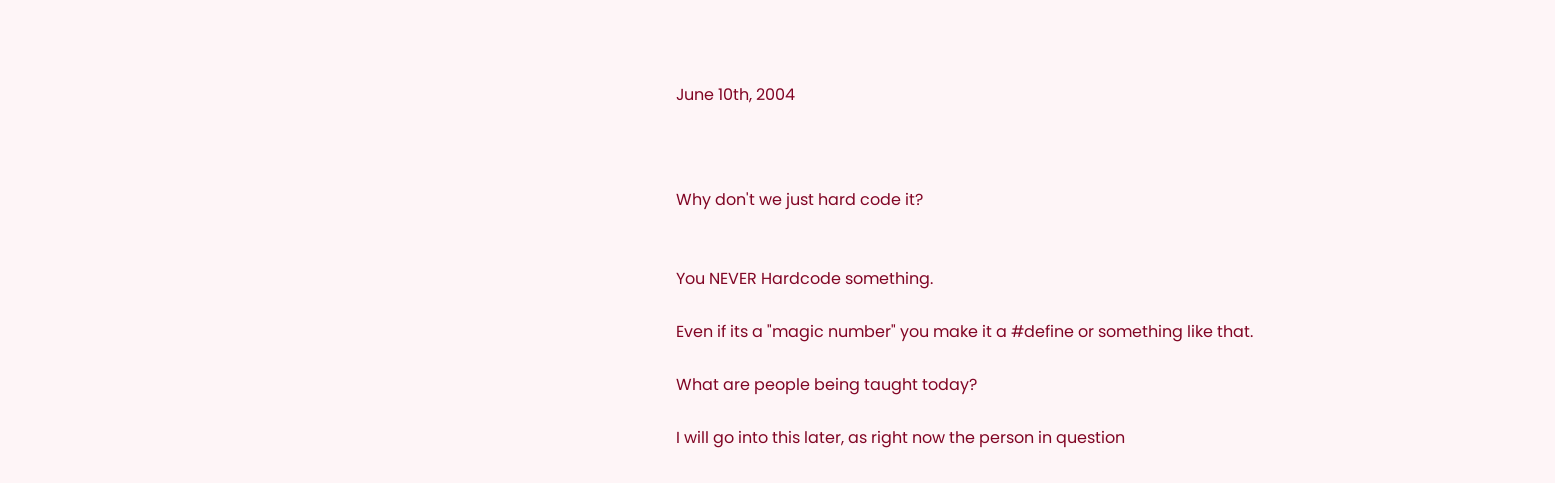June 10th, 2004



Why don't we just hard code it?


You NEVER Hardcode something.

Even if its a "magic number" you make it a #define or something like that.

What are people being taught today?

I will go into this later, as right now the person in question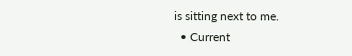is sitting next to me.
  • Current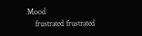Mood
    frustrated frustrated